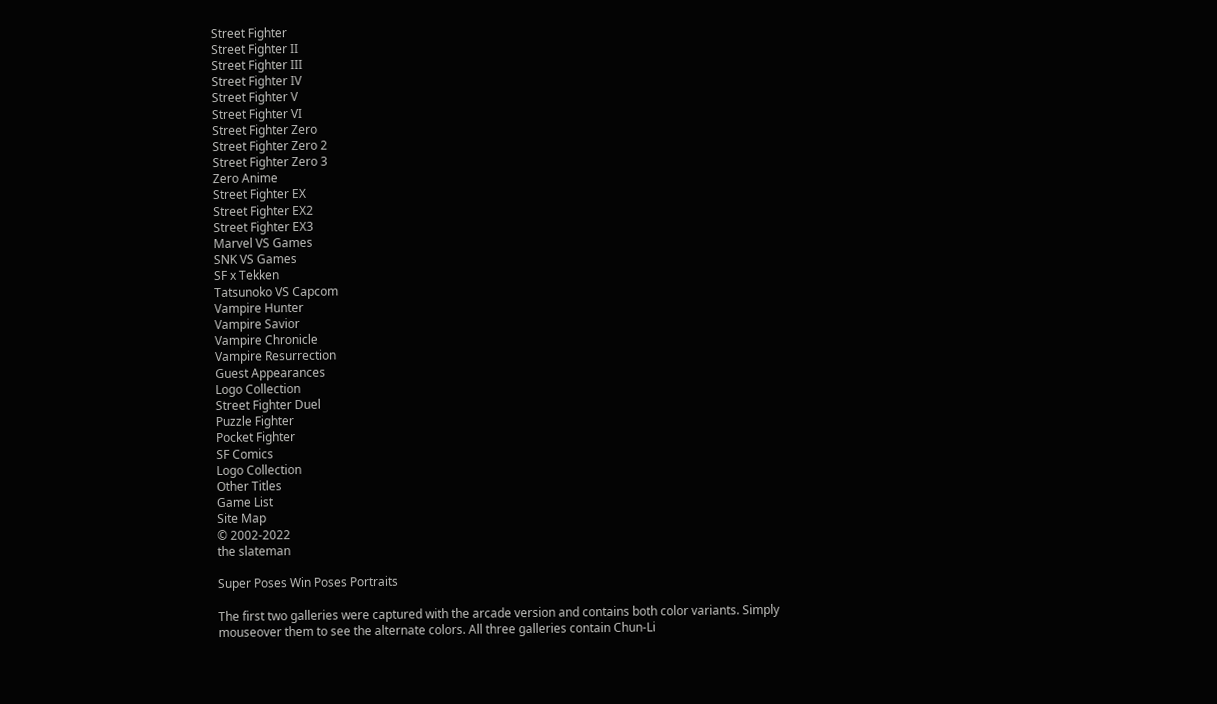Street Fighter
Street Fighter II
Street Fighter III
Street Fighter IV
Street Fighter V
Street Fighter VI
Street Fighter Zero
Street Fighter Zero 2
Street Fighter Zero 3
Zero Anime
Street Fighter EX
Street Fighter EX2
Street Fighter EX3
Marvel VS Games
SNK VS Games
SF x Tekken
Tatsunoko VS Capcom
Vampire Hunter
Vampire Savior
Vampire Chronicle
Vampire Resurrection
Guest Appearances
Logo Collection
Street Fighter Duel
Puzzle Fighter
Pocket Fighter
SF Comics
Logo Collection
Other Titles
Game List
Site Map
© 2002-2022
the slateman

Super Poses Win Poses Portraits

The first two galleries were captured with the arcade version and contains both color variants. Simply mouseover them to see the alternate colors. All three galleries contain Chun-Li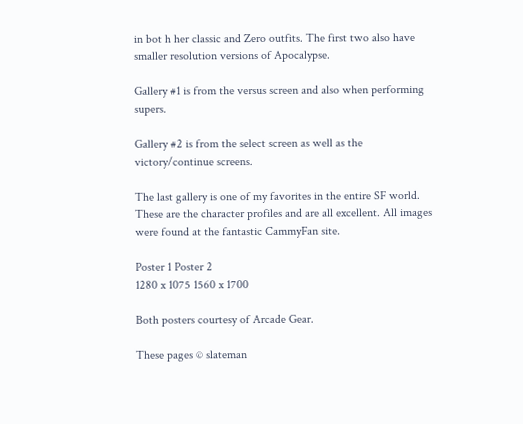in bot h her classic and Zero outfits. The first two also have smaller resolution versions of Apocalypse.

Gallery #1 is from the versus screen and also when performing supers.

Gallery #2 is from the select screen as well as the victory/continue screens.

The last gallery is one of my favorites in the entire SF world. These are the character profiles and are all excellent. All images were found at the fantastic CammyFan site.

Poster 1 Poster 2
1280 x 1075 1560 x 1700

Both posters courtesy of Arcade Gear.

These pages © slateman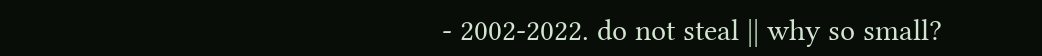- 2002-2022. do not steal || why so small?